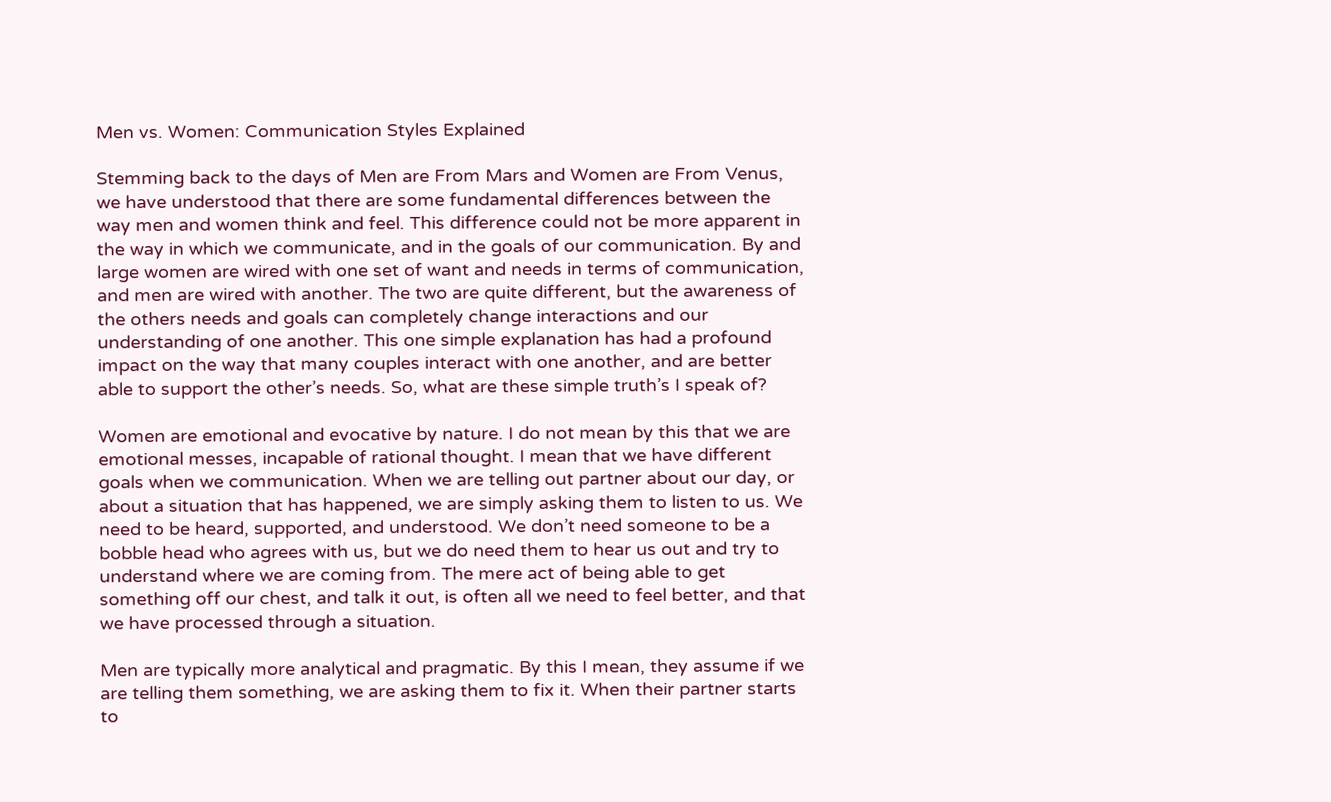Men vs. Women: Communication Styles Explained

Stemming back to the days of Men are From Mars and Women are From Venus, we have understood that there are some fundamental differences between the way men and women think and feel. This difference could not be more apparent in the way in which we communicate, and in the goals of our communication. By and large women are wired with one set of want and needs in terms of communication, and men are wired with another. The two are quite different, but the awareness of the others needs and goals can completely change interactions and our understanding of one another. This one simple explanation has had a profound impact on the way that many couples interact with one another, and are better able to support the other’s needs. So, what are these simple truth’s I speak of?

Women are emotional and evocative by nature. I do not mean by this that we are emotional messes, incapable of rational thought. I mean that we have different goals when we communication. When we are telling out partner about our day, or about a situation that has happened, we are simply asking them to listen to us. We need to be heard, supported, and understood. We don’t need someone to be a bobble head who agrees with us, but we do need them to hear us out and try to understand where we are coming from. The mere act of being able to get something off our chest, and talk it out, is often all we need to feel better, and that we have processed through a situation.

Men are typically more analytical and pragmatic. By this I mean, they assume if we are telling them something, we are asking them to fix it. When their partner starts to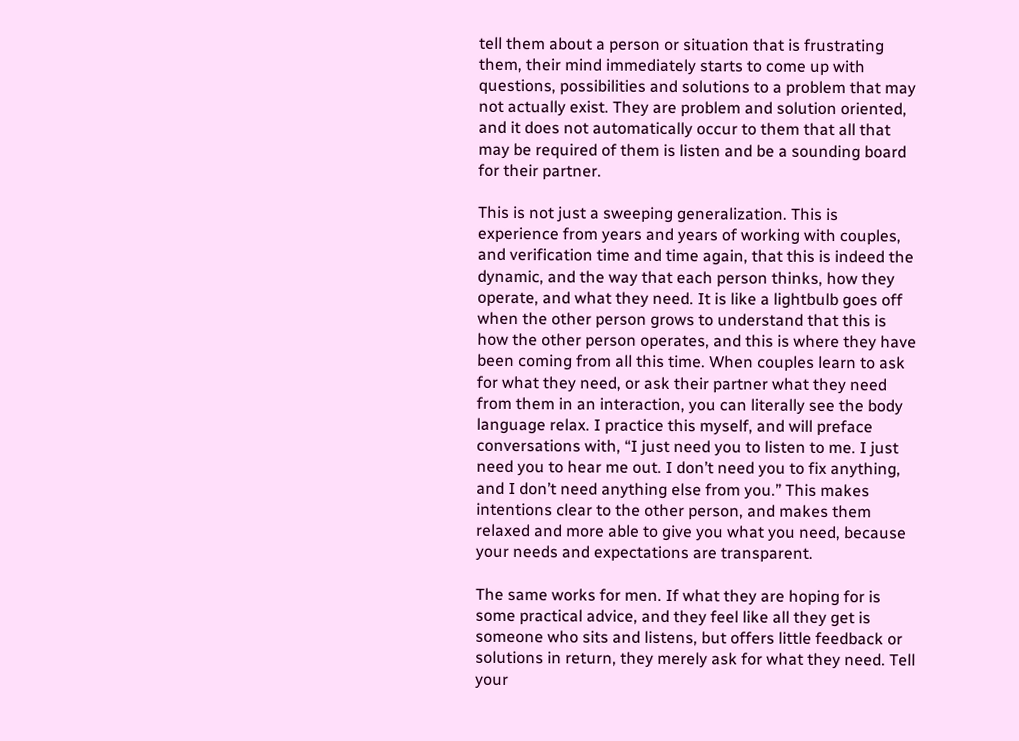tell them about a person or situation that is frustrating them, their mind immediately starts to come up with questions, possibilities and solutions to a problem that may not actually exist. They are problem and solution oriented, and it does not automatically occur to them that all that may be required of them is listen and be a sounding board for their partner.

This is not just a sweeping generalization. This is experience from years and years of working with couples, and verification time and time again, that this is indeed the dynamic, and the way that each person thinks, how they operate, and what they need. It is like a lightbulb goes off when the other person grows to understand that this is how the other person operates, and this is where they have been coming from all this time. When couples learn to ask for what they need, or ask their partner what they need from them in an interaction, you can literally see the body language relax. I practice this myself, and will preface conversations with, “I just need you to listen to me. I just need you to hear me out. I don’t need you to fix anything, and I don’t need anything else from you.” This makes intentions clear to the other person, and makes them relaxed and more able to give you what you need, because your needs and expectations are transparent.

The same works for men. If what they are hoping for is some practical advice, and they feel like all they get is someone who sits and listens, but offers little feedback or solutions in return, they merely ask for what they need. Tell your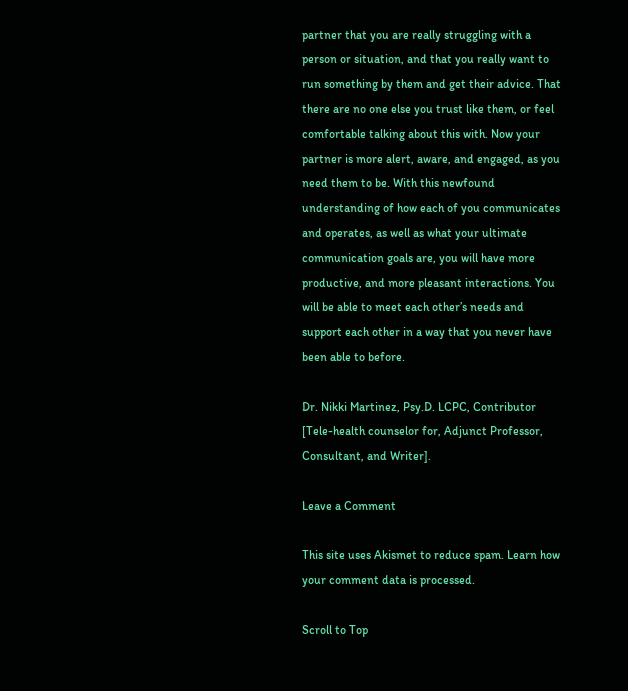partner that you are really struggling with a person or situation, and that you really want to run something by them and get their advice. That there are no one else you trust like them, or feel comfortable talking about this with. Now your partner is more alert, aware, and engaged, as you need them to be. With this newfound understanding of how each of you communicates and operates, as well as what your ultimate communication goals are, you will have more productive, and more pleasant interactions. You will be able to meet each other’s needs and support each other in a way that you never have been able to before.

Dr. Nikki Martinez, Psy.D. LCPC, Contributor [Tele-health counselor for, Adjunct Professor, Consultant, and Writer].

Leave a Comment

This site uses Akismet to reduce spam. Learn how your comment data is processed.

Scroll to Top